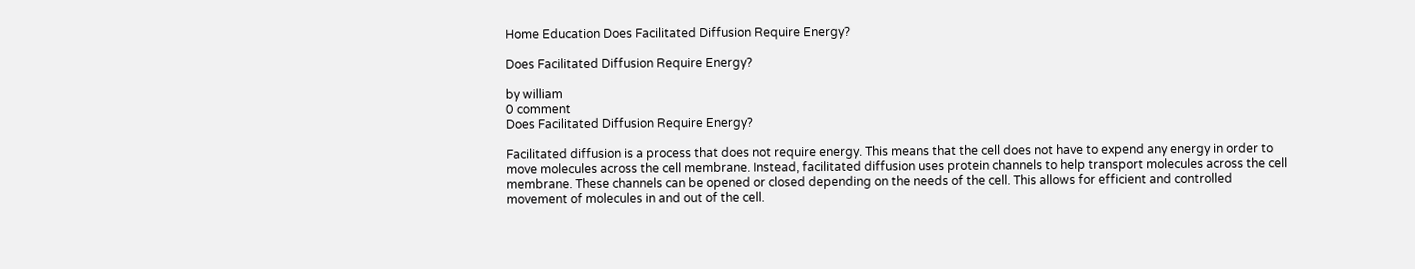Home Education Does Facilitated Diffusion Require Energy?

Does Facilitated Diffusion Require Energy?

by william
0 comment
Does Facilitated Diffusion Require Energy?

Facilitated diffusion is a process that does not require energy. This means that the cell does not have to expend any energy in order to move molecules across the cell membrane. Instead, facilitated diffusion uses protein channels to help transport molecules across the cell membrane. These channels can be opened or closed depending on the needs of the cell. This allows for efficient and controlled movement of molecules in and out of the cell.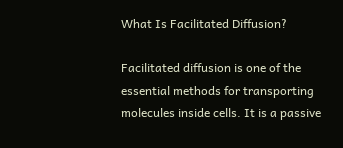What Is Facilitated Diffusion?

Facilitated diffusion is one of the essential methods for transporting molecules inside cells. It is a passive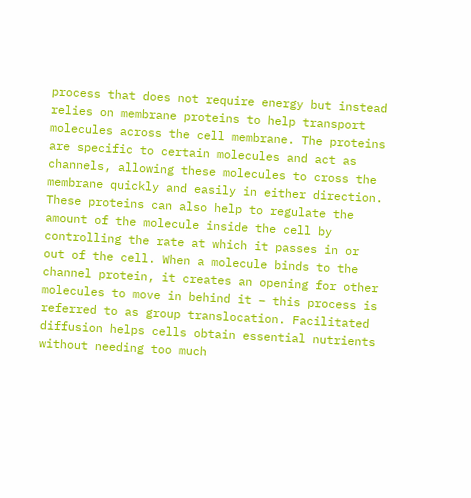process that does not require energy but instead relies on membrane proteins to help transport molecules across the cell membrane. The proteins are specific to certain molecules and act as channels, allowing these molecules to cross the membrane quickly and easily in either direction. These proteins can also help to regulate the amount of the molecule inside the cell by controlling the rate at which it passes in or out of the cell. When a molecule binds to the channel protein, it creates an opening for other molecules to move in behind it – this process is referred to as group translocation. Facilitated diffusion helps cells obtain essential nutrients without needing too much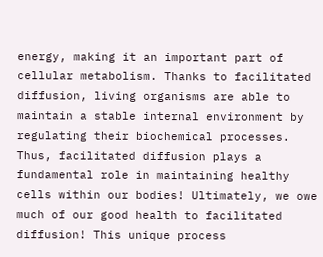energy, making it an important part of cellular metabolism. Thanks to facilitated diffusion, living organisms are able to maintain a stable internal environment by regulating their biochemical processes. Thus, facilitated diffusion plays a fundamental role in maintaining healthy cells within our bodies! Ultimately, we owe much of our good health to facilitated diffusion! This unique process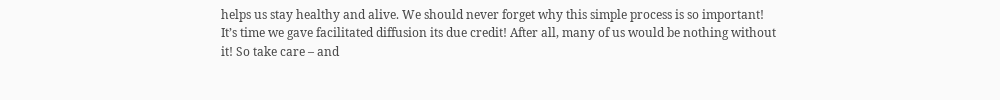helps us stay healthy and alive. We should never forget why this simple process is so important! It’s time we gave facilitated diffusion its due credit! After all, many of us would be nothing without it! So take care – and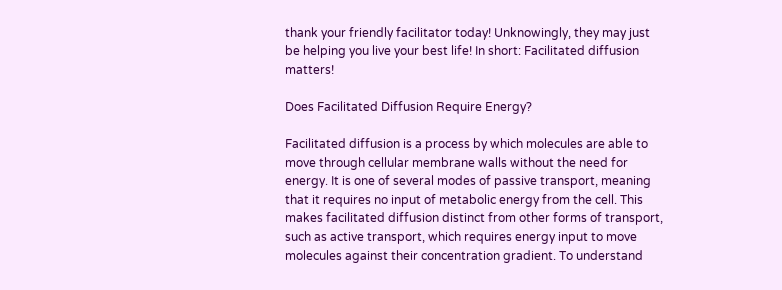thank your friendly facilitator today! Unknowingly, they may just be helping you live your best life! In short: Facilitated diffusion matters!

Does Facilitated Diffusion Require Energy?

Facilitated diffusion is a process by which molecules are able to move through cellular membrane walls without the need for energy. It is one of several modes of passive transport, meaning that it requires no input of metabolic energy from the cell. This makes facilitated diffusion distinct from other forms of transport, such as active transport, which requires energy input to move molecules against their concentration gradient. To understand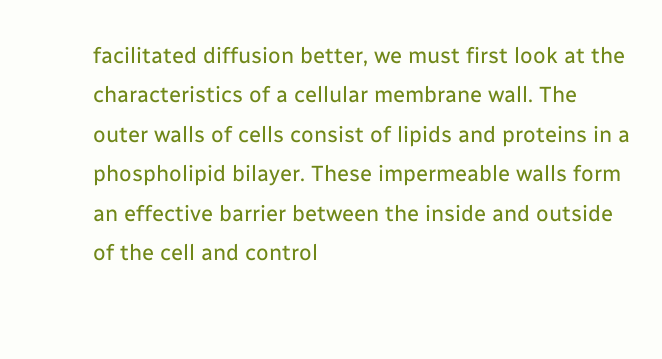facilitated diffusion better, we must first look at the characteristics of a cellular membrane wall. The outer walls of cells consist of lipids and proteins in a phospholipid bilayer. These impermeable walls form an effective barrier between the inside and outside of the cell and control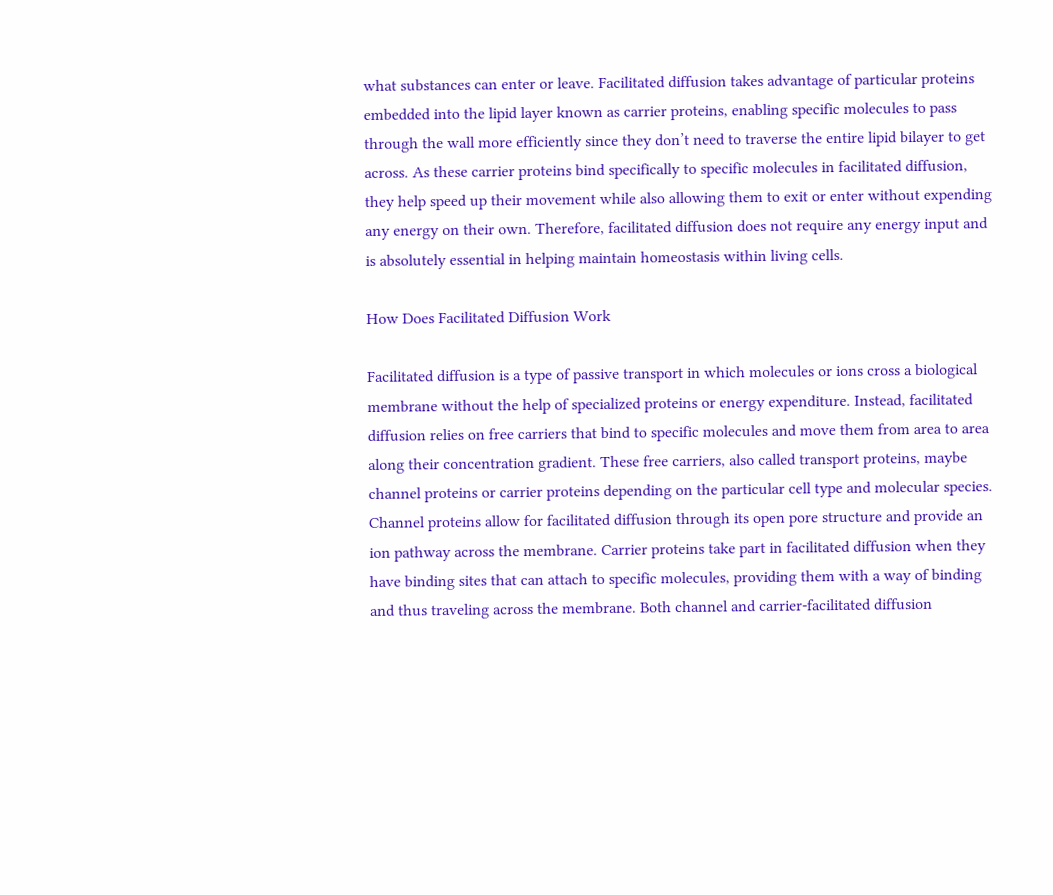what substances can enter or leave. Facilitated diffusion takes advantage of particular proteins embedded into the lipid layer known as carrier proteins, enabling specific molecules to pass through the wall more efficiently since they don’t need to traverse the entire lipid bilayer to get across. As these carrier proteins bind specifically to specific molecules in facilitated diffusion, they help speed up their movement while also allowing them to exit or enter without expending any energy on their own. Therefore, facilitated diffusion does not require any energy input and is absolutely essential in helping maintain homeostasis within living cells.

How Does Facilitated Diffusion Work

Facilitated diffusion is a type of passive transport in which molecules or ions cross a biological membrane without the help of specialized proteins or energy expenditure. Instead, facilitated diffusion relies on free carriers that bind to specific molecules and move them from area to area along their concentration gradient. These free carriers, also called transport proteins, maybe channel proteins or carrier proteins depending on the particular cell type and molecular species. Channel proteins allow for facilitated diffusion through its open pore structure and provide an ion pathway across the membrane. Carrier proteins take part in facilitated diffusion when they have binding sites that can attach to specific molecules, providing them with a way of binding and thus traveling across the membrane. Both channel and carrier-facilitated diffusion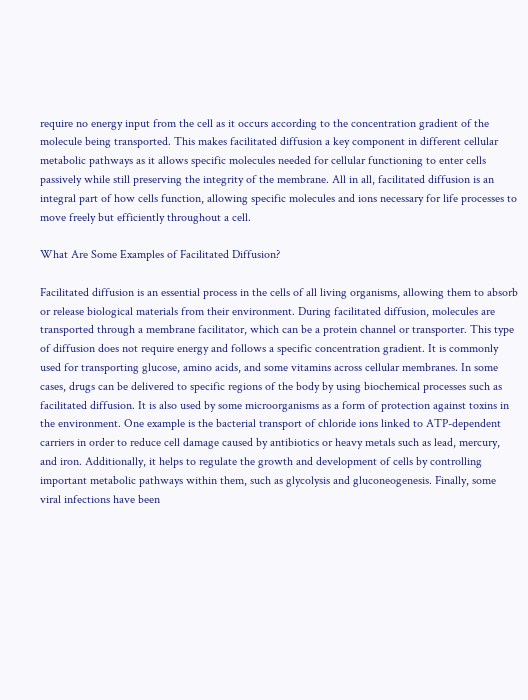require no energy input from the cell as it occurs according to the concentration gradient of the molecule being transported. This makes facilitated diffusion a key component in different cellular metabolic pathways as it allows specific molecules needed for cellular functioning to enter cells passively while still preserving the integrity of the membrane. All in all, facilitated diffusion is an integral part of how cells function, allowing specific molecules and ions necessary for life processes to move freely but efficiently throughout a cell.

What Are Some Examples of Facilitated Diffusion?

Facilitated diffusion is an essential process in the cells of all living organisms, allowing them to absorb or release biological materials from their environment. During facilitated diffusion, molecules are transported through a membrane facilitator, which can be a protein channel or transporter. This type of diffusion does not require energy and follows a specific concentration gradient. It is commonly used for transporting glucose, amino acids, and some vitamins across cellular membranes. In some cases, drugs can be delivered to specific regions of the body by using biochemical processes such as facilitated diffusion. It is also used by some microorganisms as a form of protection against toxins in the environment. One example is the bacterial transport of chloride ions linked to ATP-dependent carriers in order to reduce cell damage caused by antibiotics or heavy metals such as lead, mercury, and iron. Additionally, it helps to regulate the growth and development of cells by controlling important metabolic pathways within them, such as glycolysis and gluconeogenesis. Finally, some viral infections have been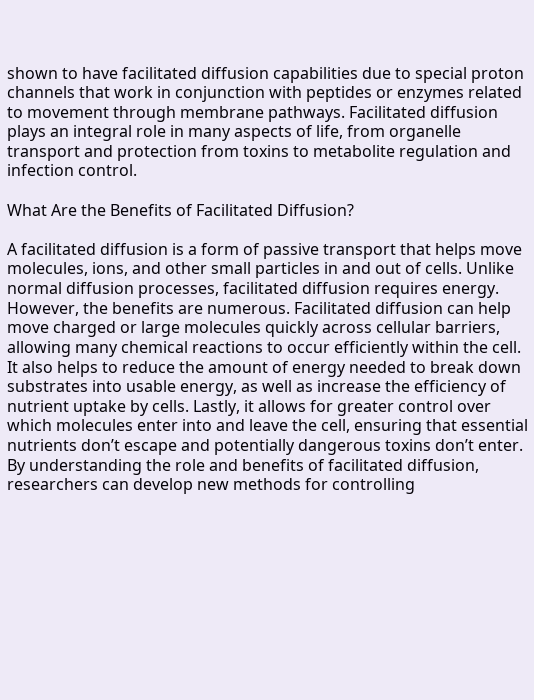shown to have facilitated diffusion capabilities due to special proton channels that work in conjunction with peptides or enzymes related to movement through membrane pathways. Facilitated diffusion plays an integral role in many aspects of life, from organelle transport and protection from toxins to metabolite regulation and infection control.

What Are the Benefits of Facilitated Diffusion?

A facilitated diffusion is a form of passive transport that helps move molecules, ions, and other small particles in and out of cells. Unlike normal diffusion processes, facilitated diffusion requires energy. However, the benefits are numerous. Facilitated diffusion can help move charged or large molecules quickly across cellular barriers, allowing many chemical reactions to occur efficiently within the cell. It also helps to reduce the amount of energy needed to break down substrates into usable energy, as well as increase the efficiency of nutrient uptake by cells. Lastly, it allows for greater control over which molecules enter into and leave the cell, ensuring that essential nutrients don’t escape and potentially dangerous toxins don’t enter. By understanding the role and benefits of facilitated diffusion, researchers can develop new methods for controlling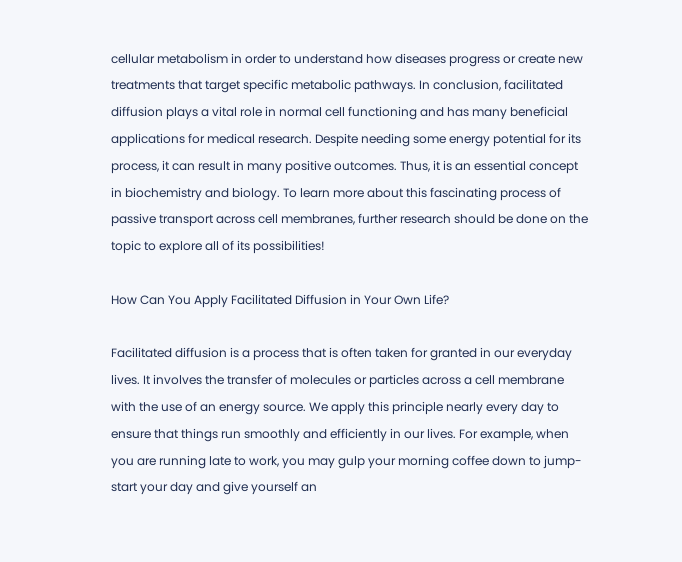cellular metabolism in order to understand how diseases progress or create new treatments that target specific metabolic pathways. In conclusion, facilitated diffusion plays a vital role in normal cell functioning and has many beneficial applications for medical research. Despite needing some energy potential for its process, it can result in many positive outcomes. Thus, it is an essential concept in biochemistry and biology. To learn more about this fascinating process of passive transport across cell membranes, further research should be done on the topic to explore all of its possibilities!

How Can You Apply Facilitated Diffusion in Your Own Life?

Facilitated diffusion is a process that is often taken for granted in our everyday lives. It involves the transfer of molecules or particles across a cell membrane with the use of an energy source. We apply this principle nearly every day to ensure that things run smoothly and efficiently in our lives. For example, when you are running late to work, you may gulp your morning coffee down to jump-start your day and give yourself an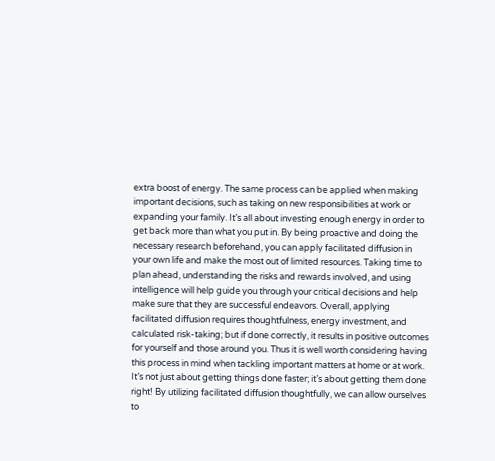extra boost of energy. The same process can be applied when making important decisions, such as taking on new responsibilities at work or expanding your family. It’s all about investing enough energy in order to get back more than what you put in. By being proactive and doing the necessary research beforehand, you can apply facilitated diffusion in your own life and make the most out of limited resources. Taking time to plan ahead, understanding the risks and rewards involved, and using intelligence will help guide you through your critical decisions and help make sure that they are successful endeavors. Overall, applying facilitated diffusion requires thoughtfulness, energy investment, and calculated risk-taking; but if done correctly, it results in positive outcomes for yourself and those around you. Thus it is well worth considering having this process in mind when tackling important matters at home or at work. It’s not just about getting things done faster; it’s about getting them done right! By utilizing facilitated diffusion thoughtfully, we can allow ourselves to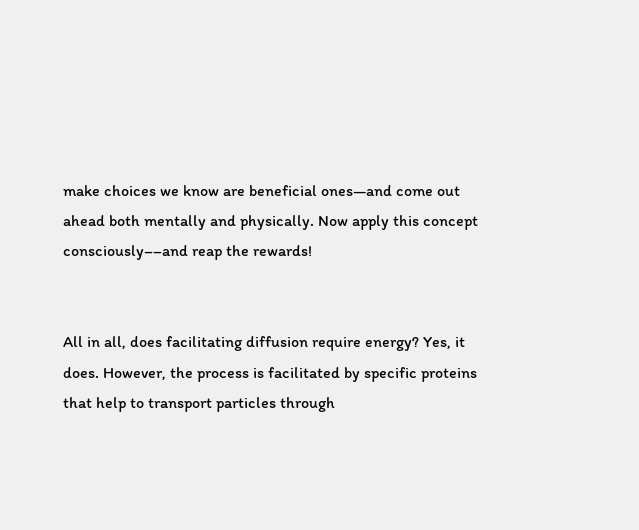make choices we know are beneficial ones—and come out ahead both mentally and physically. Now apply this concept consciously––and reap the rewards!


All in all, does facilitating diffusion require energy? Yes, it does. However, the process is facilitated by specific proteins that help to transport particles through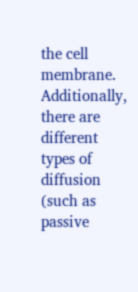the cell membrane. Additionally, there are different types of diffusion (such as passive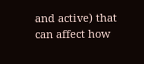and active) that can affect how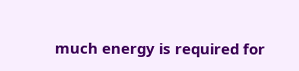much energy is required for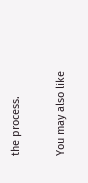the process.

You may also like